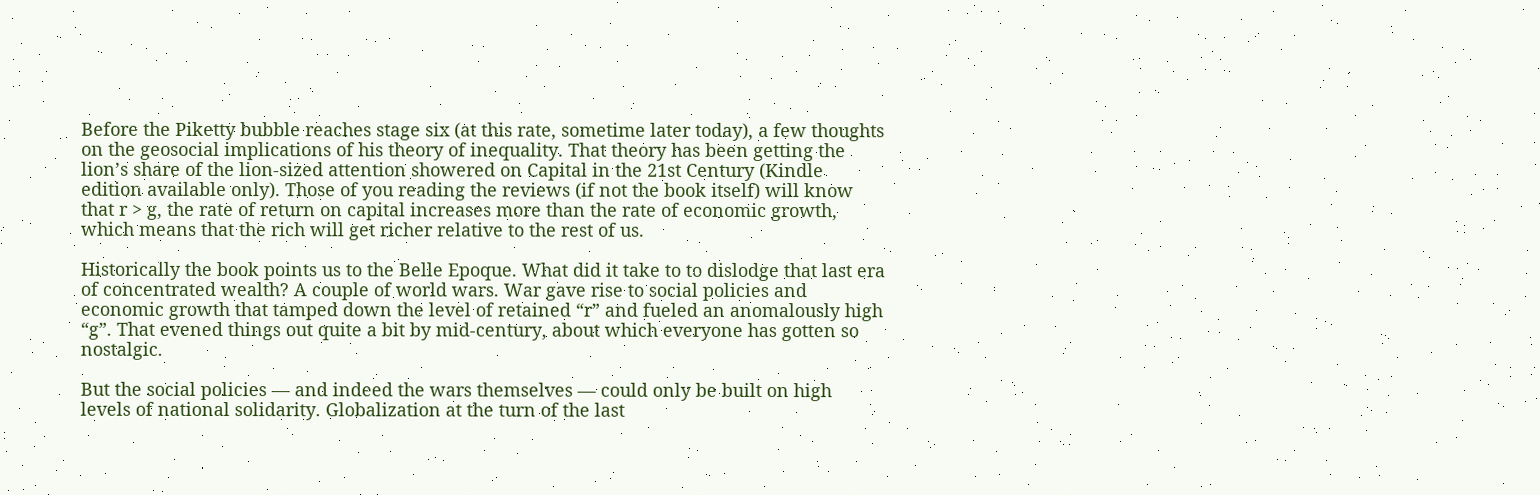Before the Piketty bubble reaches stage six (at this rate, sometime later today), a few thoughts on the geosocial implications of his theory of inequality. That theory has been getting the lion’s share of the lion-sized attention showered on Capital in the 21st Century (Kindle edition available only). Those of you reading the reviews (if not the book itself) will know that r > g, the rate of return on capital increases more than the rate of economic growth, which means that the rich will get richer relative to the rest of us.

Historically the book points us to the Belle Epoque. What did it take to to dislodge that last era of concentrated wealth? A couple of world wars. War gave rise to social policies and economic growth that tamped down the level of retained “r” and fueled an anomalously high “g”. That evened things out quite a bit by mid-century, about which everyone has gotten so nostalgic.

But the social policies — and indeed the wars themselves — could only be built on high levels of national solidarity. Globalization at the turn of the last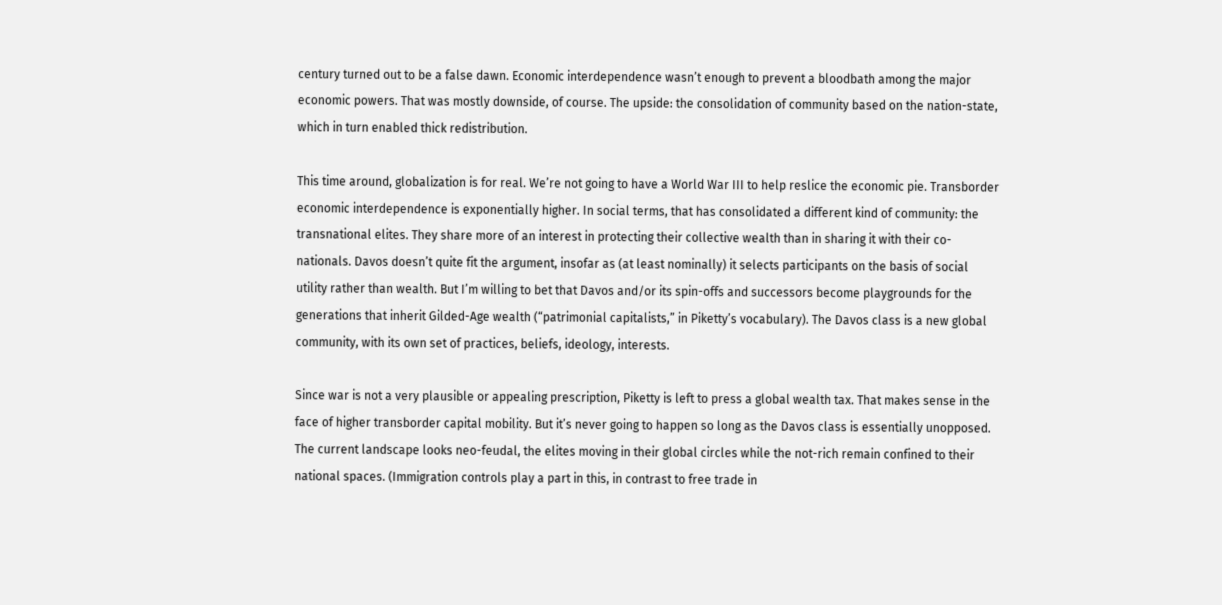century turned out to be a false dawn. Economic interdependence wasn’t enough to prevent a bloodbath among the major economic powers. That was mostly downside, of course. The upside: the consolidation of community based on the nation-state, which in turn enabled thick redistribution.

This time around, globalization is for real. We’re not going to have a World War III to help reslice the economic pie. Transborder economic interdependence is exponentially higher. In social terms, that has consolidated a different kind of community: the transnational elites. They share more of an interest in protecting their collective wealth than in sharing it with their co-nationals. Davos doesn’t quite fit the argument, insofar as (at least nominally) it selects participants on the basis of social utility rather than wealth. But I’m willing to bet that Davos and/or its spin-offs and successors become playgrounds for the generations that inherit Gilded-Age wealth (“patrimonial capitalists,” in Piketty’s vocabulary). The Davos class is a new global community, with its own set of practices, beliefs, ideology, interests.

Since war is not a very plausible or appealing prescription, Piketty is left to press a global wealth tax. That makes sense in the face of higher transborder capital mobility. But it’s never going to happen so long as the Davos class is essentially unopposed. The current landscape looks neo-feudal, the elites moving in their global circles while the not-rich remain confined to their national spaces. (Immigration controls play a part in this, in contrast to free trade in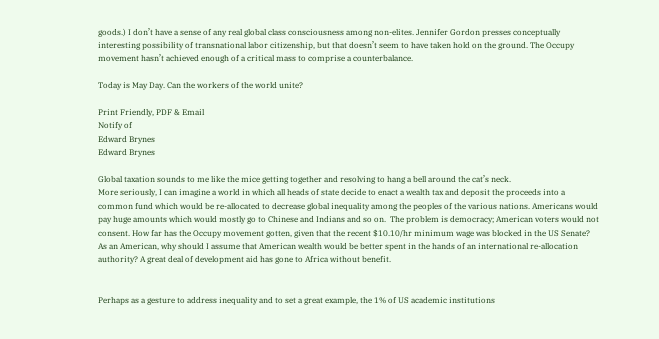goods.) I don’t have a sense of any real global class consciousness among non-elites. Jennifer Gordon presses conceptually interesting possibility of transnational labor citizenship, but that doesn’t seem to have taken hold on the ground. The Occupy movement hasn’t achieved enough of a critical mass to comprise a counterbalance.

Today is May Day. Can the workers of the world unite?

Print Friendly, PDF & Email
Notify of
Edward Brynes
Edward Brynes

Global taxation sounds to me like the mice getting together and resolving to hang a bell around the cat’s neck.
More seriously, I can imagine a world in which all heads of state decide to enact a wealth tax and deposit the proceeds into a common fund which would be re-allocated to decrease global inequality among the peoples of the various nations. Americans would pay huge amounts which would mostly go to Chinese and Indians and so on.  The problem is democracy; American voters would not consent. How far has the Occupy movement gotten, given that the recent $10.10/hr minimum wage was blocked in the US Senate?
As an American, why should I assume that American wealth would be better spent in the hands of an international re-allocation authority? A great deal of development aid has gone to Africa without benefit.


Perhaps as a gesture to address inequality and to set a great example, the 1% of US academic institutions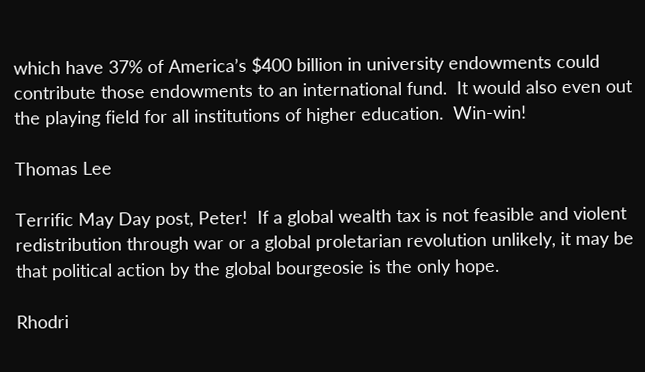which have 37% of America’s $400 billion in university endowments could contribute those endowments to an international fund.  It would also even out the playing field for all institutions of higher education.  Win-win!

Thomas Lee

Terrific May Day post, Peter!  If a global wealth tax is not feasible and violent redistribution through war or a global proletarian revolution unlikely, it may be that political action by the global bourgeosie is the only hope.

Rhodri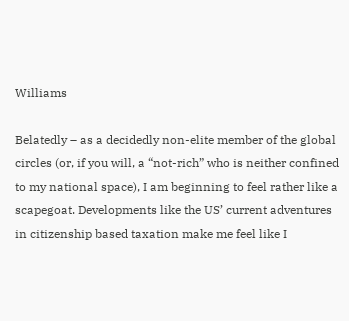Williams

Belatedly – as a decidedly non-elite member of the global circles (or, if you will, a “not-rich” who is neither confined to my national space), I am beginning to feel rather like a scapegoat. Developments like the US’ current adventures in citizenship based taxation make me feel like I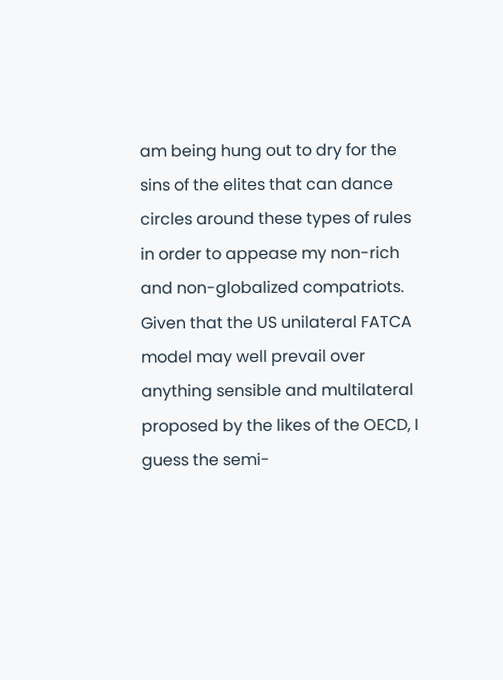am being hung out to dry for the sins of the elites that can dance circles around these types of rules in order to appease my non-rich and non-globalized compatriots. Given that the US unilateral FATCA model may well prevail over anything sensible and multilateral proposed by the likes of the OECD, I guess the semi-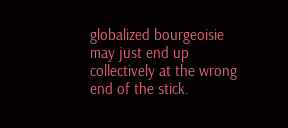globalized bourgeoisie may just end up collectively at the wrong end of the stick.